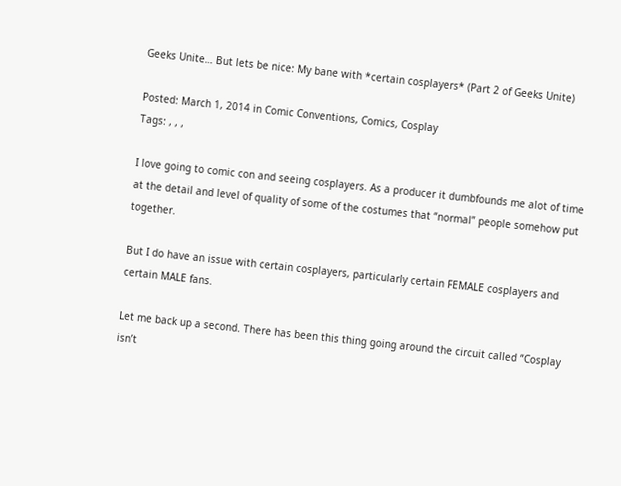Geeks Unite… But lets be nice: My bane with *certain cosplayers* (Part 2 of Geeks Unite)

Posted: March 1, 2014 in Comic Conventions, Comics, Cosplay
Tags: , , ,

I love going to comic con and seeing cosplayers. As a producer it dumbfounds me alot of time at the detail and level of quality of some of the costumes that “normal” people somehow put together.

But I do have an issue with certain cosplayers, particularly certain FEMALE cosplayers and certain MALE fans.

Let me back up a second. There has been this thing going around the circuit called “Cosplay isn’t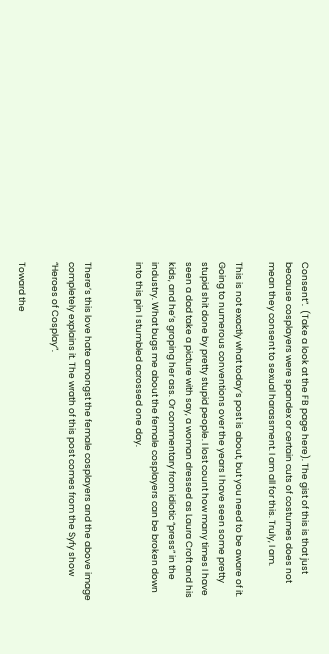Consent”.  (Take a look at the FB page here). The gist of this is that just because cosplayers were spandex or certain cuts of costumes does not mean they consent to sexual harassment. I am all for this. Truly, I am.

This is not exactly what today’s post is about, but you need to be aware of it. Going to numerous conventions over the years I have seen some pretty stupid shit done by pretty stupid people. I lost count how many times I have seen a dad take a picture with say, a woman dressed as Laura Croft and his kids, and he’s groping her ass. Or commentary from idiotic “press” in the industry. What bugs me about the female cosplayers can be broken down into this pin I stumbled acrossed one day.


There’s this love hate amongst the female cosplayers and the above image completely explains it. The wrath of this post comes from the Syfy show “Heroes of Cosplay”.

Toward the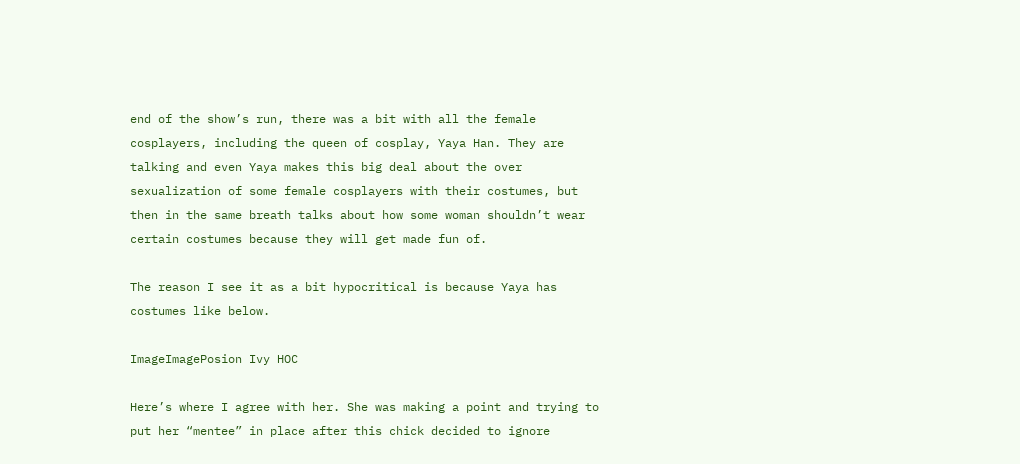end of the show’s run, there was a bit with all the female cosplayers, including the queen of cosplay, Yaya Han. They are talking and even Yaya makes this big deal about the over sexualization of some female cosplayers with their costumes, but then in the same breath talks about how some woman shouldn’t wear certain costumes because they will get made fun of.

The reason I see it as a bit hypocritical is because Yaya has costumes like below.

ImageImagePosion Ivy HOC

Here’s where I agree with her. She was making a point and trying to put her “mentee” in place after this chick decided to ignore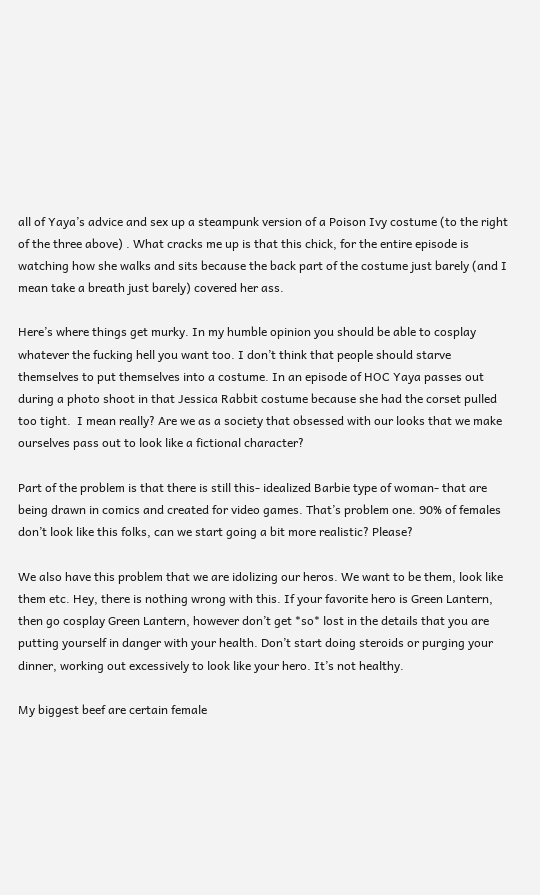all of Yaya’s advice and sex up a steampunk version of a Poison Ivy costume (to the right of the three above) . What cracks me up is that this chick, for the entire episode is watching how she walks and sits because the back part of the costume just barely (and I mean take a breath just barely) covered her ass.

Here’s where things get murky. In my humble opinion you should be able to cosplay whatever the fucking hell you want too. I don’t think that people should starve themselves to put themselves into a costume. In an episode of HOC Yaya passes out during a photo shoot in that Jessica Rabbit costume because she had the corset pulled too tight.  I mean really? Are we as a society that obsessed with our looks that we make ourselves pass out to look like a fictional character?

Part of the problem is that there is still this- idealized Barbie type of woman- that are being drawn in comics and created for video games. That’s problem one. 90% of females don’t look like this folks, can we start going a bit more realistic? Please?

We also have this problem that we are idolizing our heros. We want to be them, look like them etc. Hey, there is nothing wrong with this. If your favorite hero is Green Lantern, then go cosplay Green Lantern, however don’t get *so* lost in the details that you are putting yourself in danger with your health. Don’t start doing steroids or purging your dinner, working out excessively to look like your hero. It’s not healthy.

My biggest beef are certain female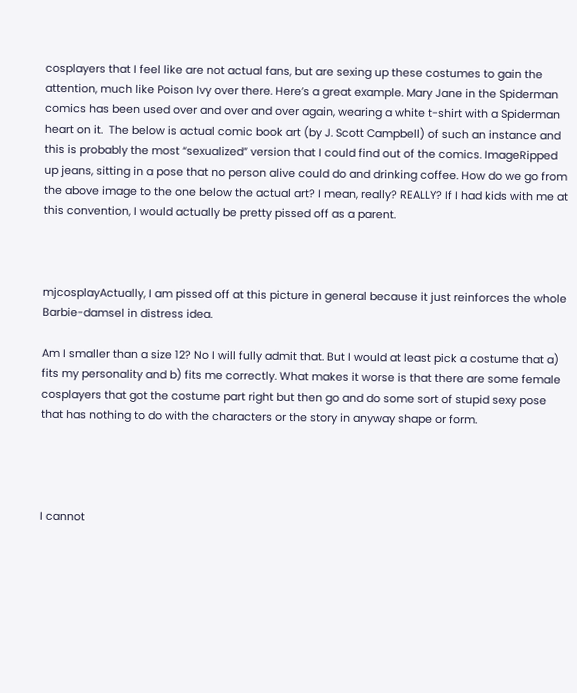cosplayers that I feel like are not actual fans, but are sexing up these costumes to gain the attention, much like Poison Ivy over there. Here’s a great example. Mary Jane in the Spiderman comics has been used over and over and over again, wearing a white t-shirt with a Spiderman heart on it.  The below is actual comic book art (by J. Scott Campbell) of such an instance and this is probably the most “sexualized” version that I could find out of the comics. ImageRipped up jeans, sitting in a pose that no person alive could do and drinking coffee. How do we go from the above image to the one below the actual art? I mean, really? REALLY? If I had kids with me at this convention, I would actually be pretty pissed off as a parent.



mjcosplayActually, I am pissed off at this picture in general because it just reinforces the whole Barbie-damsel in distress idea.

Am I smaller than a size 12? No I will fully admit that. But I would at least pick a costume that a) fits my personality and b) fits me correctly. What makes it worse is that there are some female cosplayers that got the costume part right but then go and do some sort of stupid sexy pose that has nothing to do with the characters or the story in anyway shape or form.




I cannot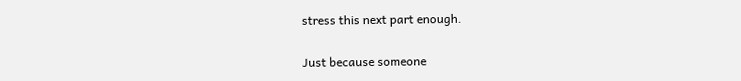stress this next part enough.

Just because someone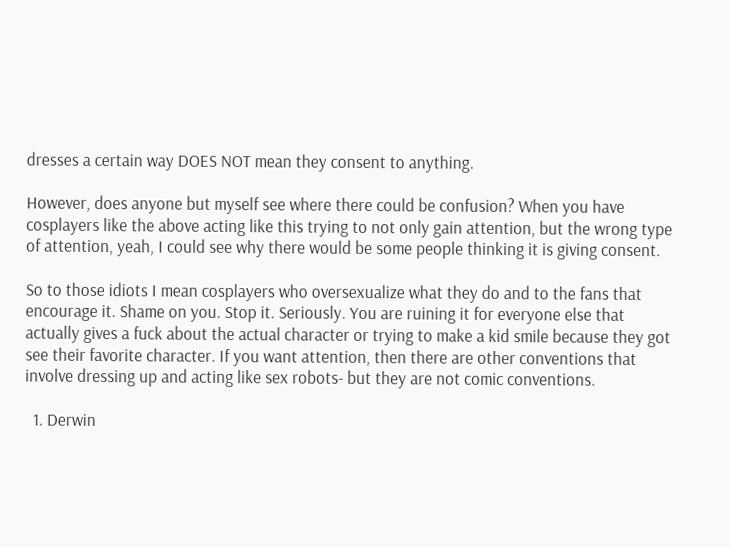dresses a certain way DOES NOT mean they consent to anything.

However, does anyone but myself see where there could be confusion? When you have cosplayers like the above acting like this trying to not only gain attention, but the wrong type of attention, yeah, I could see why there would be some people thinking it is giving consent.

So to those idiots I mean cosplayers who oversexualize what they do and to the fans that encourage it. Shame on you. Stop it. Seriously. You are ruining it for everyone else that actually gives a fuck about the actual character or trying to make a kid smile because they got see their favorite character. If you want attention, then there are other conventions that involve dressing up and acting like sex robots- but they are not comic conventions.

  1. Derwin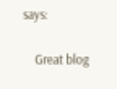says:

    Great blog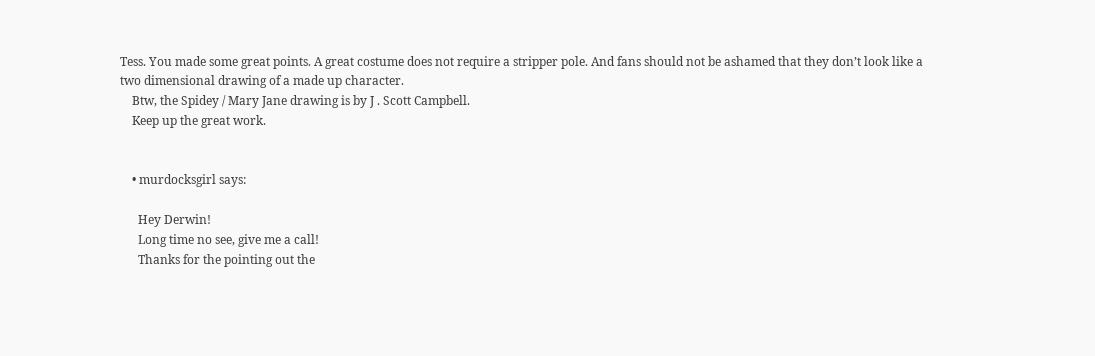Tess. You made some great points. A great costume does not require a stripper pole. And fans should not be ashamed that they don’t look like a two dimensional drawing of a made up character.
    Btw, the Spidey / Mary Jane drawing is by J . Scott Campbell.
    Keep up the great work.


    • murdocksgirl says:

      Hey Derwin!
      Long time no see, give me a call!
      Thanks for the pointing out the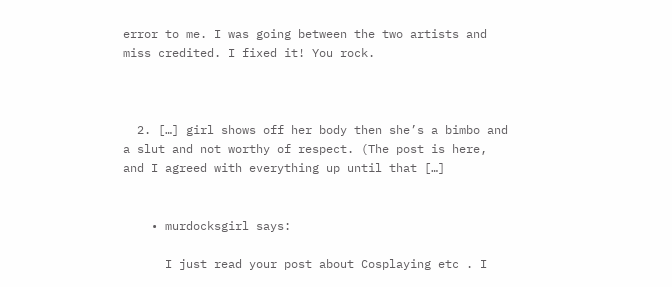error to me. I was going between the two artists and miss credited. I fixed it! You rock.



  2. […] girl shows off her body then she’s a bimbo and a slut and not worthy of respect. (The post is here, and I agreed with everything up until that […]


    • murdocksgirl says:

      I just read your post about Cosplaying etc . I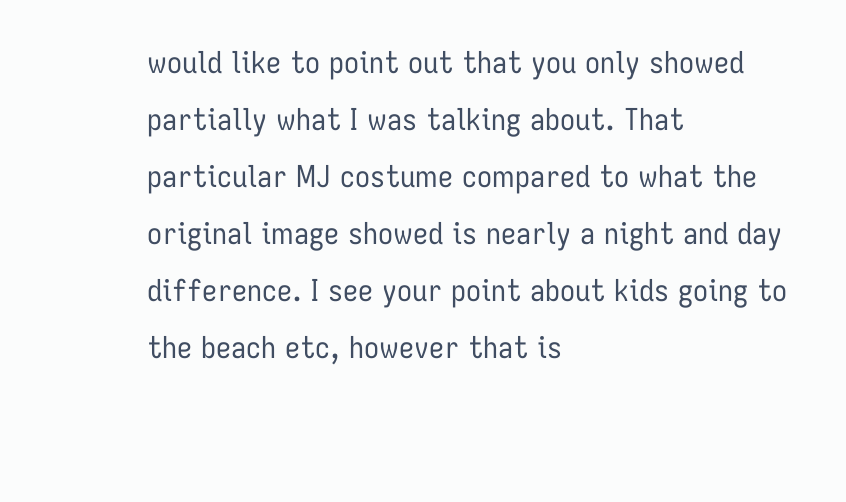would like to point out that you only showed partially what I was talking about. That particular MJ costume compared to what the original image showed is nearly a night and day difference. I see your point about kids going to the beach etc, however that is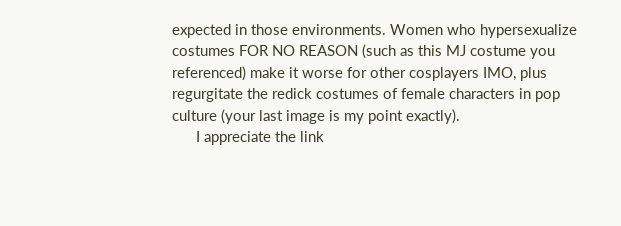expected in those environments. Women who hypersexualize costumes FOR NO REASON (such as this MJ costume you referenced) make it worse for other cosplayers IMO, plus regurgitate the redick costumes of female characters in pop culture (your last image is my point exactly).
      I appreciate the link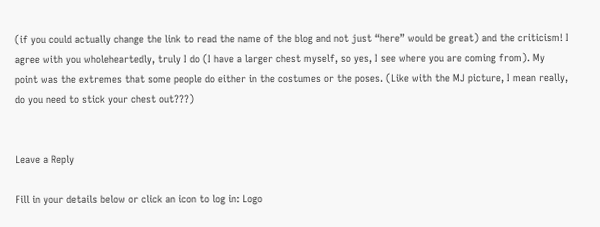(if you could actually change the link to read the name of the blog and not just “here” would be great) and the criticism! I agree with you wholeheartedly, truly I do (I have a larger chest myself, so yes, I see where you are coming from). My point was the extremes that some people do either in the costumes or the poses. (Like with the MJ picture, I mean really, do you need to stick your chest out???)


Leave a Reply

Fill in your details below or click an icon to log in: Logo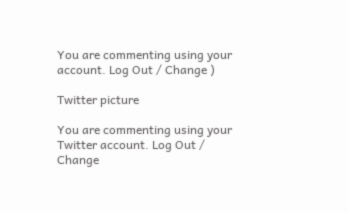You are commenting using your account. Log Out / Change )

Twitter picture

You are commenting using your Twitter account. Log Out / Change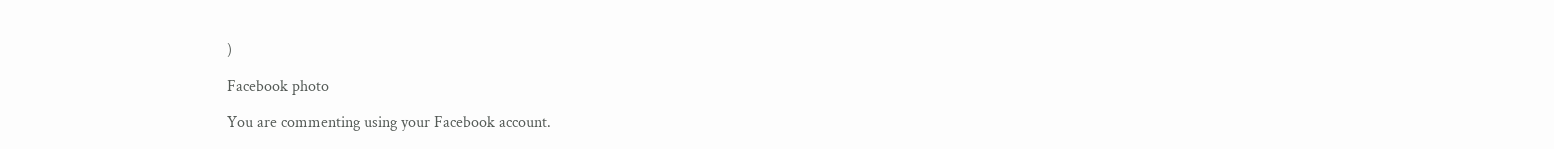)

Facebook photo

You are commenting using your Facebook account.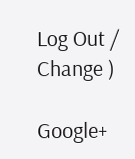Log Out / Change )

Google+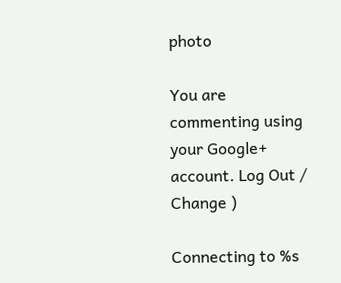photo

You are commenting using your Google+ account. Log Out / Change )

Connecting to %s